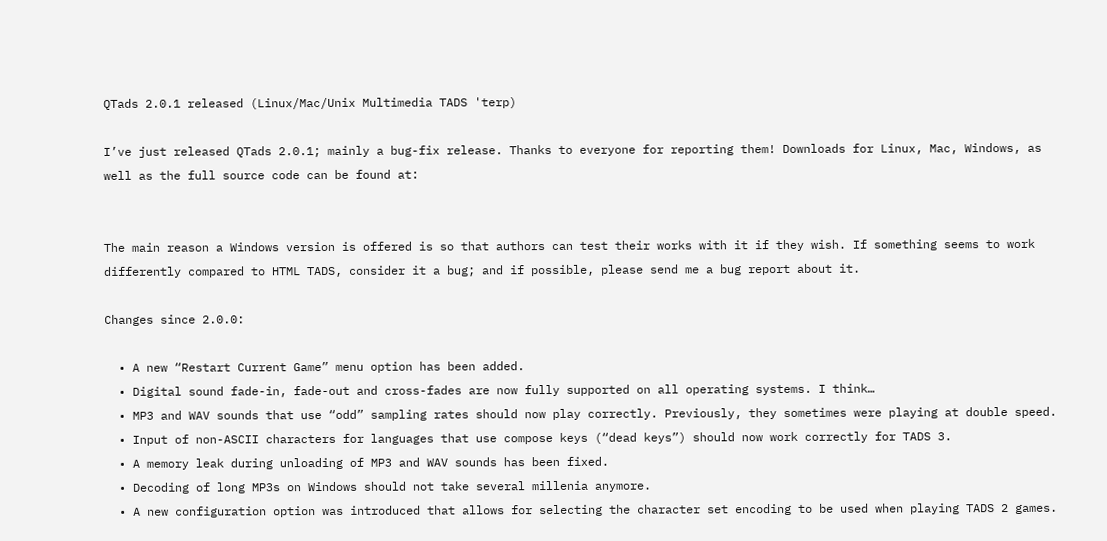QTads 2.0.1 released (Linux/Mac/Unix Multimedia TADS 'terp)

I’ve just released QTads 2.0.1; mainly a bug-fix release. Thanks to everyone for reporting them! Downloads for Linux, Mac, Windows, as well as the full source code can be found at:


The main reason a Windows version is offered is so that authors can test their works with it if they wish. If something seems to work differently compared to HTML TADS, consider it a bug; and if possible, please send me a bug report about it.

Changes since 2.0.0:

  • A new “Restart Current Game” menu option has been added.
  • Digital sound fade-in, fade-out and cross-fades are now fully supported on all operating systems. I think…
  • MP3 and WAV sounds that use “odd” sampling rates should now play correctly. Previously, they sometimes were playing at double speed.
  • Input of non-ASCII characters for languages that use compose keys (“dead keys”) should now work correctly for TADS 3.
  • A memory leak during unloading of MP3 and WAV sounds has been fixed.
  • Decoding of long MP3s on Windows should not take several millenia anymore.
  • A new configuration option was introduced that allows for selecting the character set encoding to be used when playing TADS 2 games.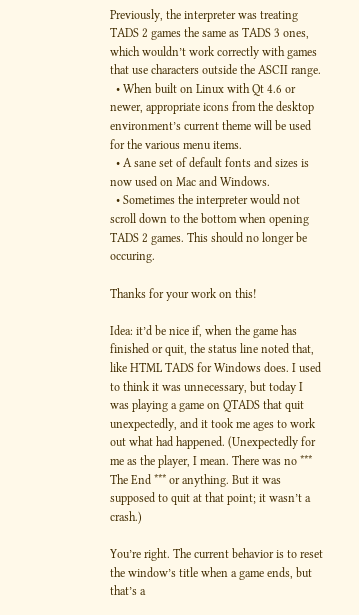Previously, the interpreter was treating TADS 2 games the same as TADS 3 ones, which wouldn’t work correctly with games that use characters outside the ASCII range.
  • When built on Linux with Qt 4.6 or newer, appropriate icons from the desktop environment’s current theme will be used for the various menu items.
  • A sane set of default fonts and sizes is now used on Mac and Windows.
  • Sometimes the interpreter would not scroll down to the bottom when opening TADS 2 games. This should no longer be occuring.

Thanks for your work on this!

Idea: it’d be nice if, when the game has finished or quit, the status line noted that, like HTML TADS for Windows does. I used to think it was unnecessary, but today I was playing a game on QTADS that quit unexpectedly, and it took me ages to work out what had happened. (Unexpectedly for me as the player, I mean. There was no *** The End *** or anything. But it was supposed to quit at that point; it wasn’t a crash.)

You’re right. The current behavior is to reset the window’s title when a game ends, but that’s a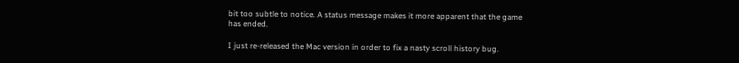bit too subtle to notice. A status message makes it more apparent that the game has ended.

I just re-released the Mac version in order to fix a nasty scroll history bug.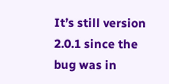It’s still version 2.0.1 since the bug was in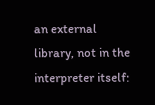an external library, not in the interpreter itself: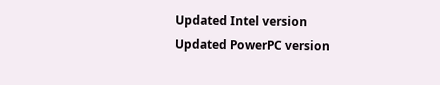Updated Intel version
Updated PowerPC version